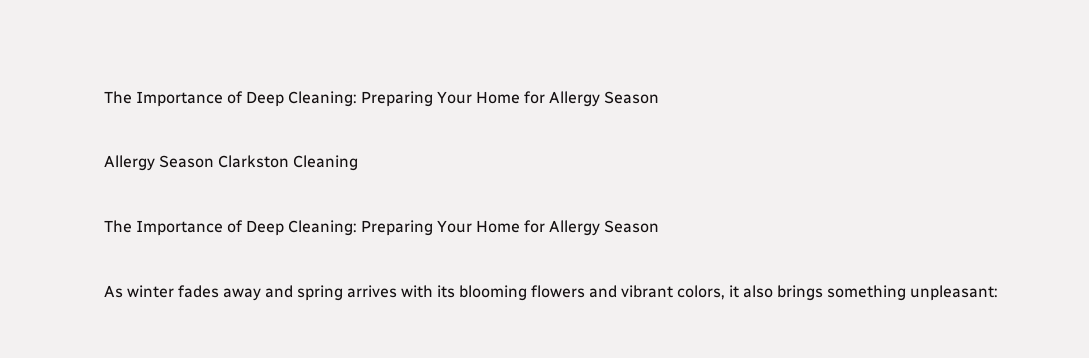The Importance of Deep Cleaning: Preparing Your Home for Allergy Season

Allergy Season Clarkston Cleaning

The Importance of Deep Cleaning: Preparing Your Home for Allergy Season

As winter fades away and spring arrives with its blooming flowers and vibrant colors, it also brings something unpleasant: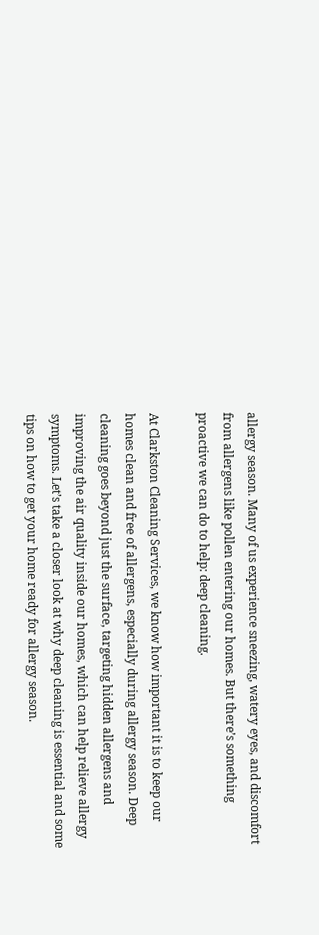allergy season. Many of us experience sneezing, watery eyes, and discomfort from allergens like pollen entering our homes. But there’s something proactive we can do to help: deep cleaning.

At Clarkston Cleaning Services, we know how important it is to keep our homes clean and free of allergens, especially during allergy season. Deep cleaning goes beyond just the surface, targeting hidden allergens and improving the air quality inside our homes, which can help relieve allergy symptoms. Let’s take a closer look at why deep cleaning is essential and some tips on how to get your home ready for allergy season.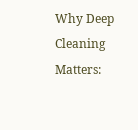Why Deep Cleaning Matters: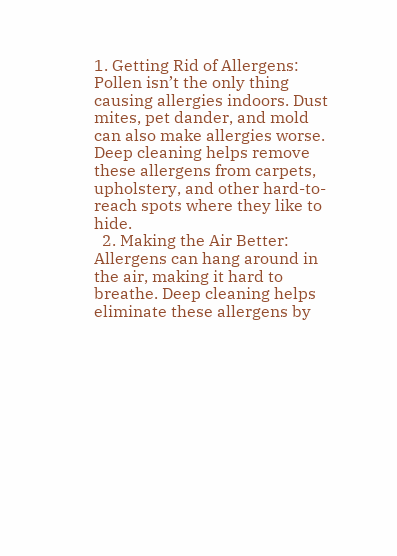1. Getting Rid of Allergens: Pollen isn’t the only thing causing allergies indoors. Dust mites, pet dander, and mold can also make allergies worse. Deep cleaning helps remove these allergens from carpets, upholstery, and other hard-to-reach spots where they like to hide.
  2. Making the Air Better: Allergens can hang around in the air, making it hard to breathe. Deep cleaning helps eliminate these allergens by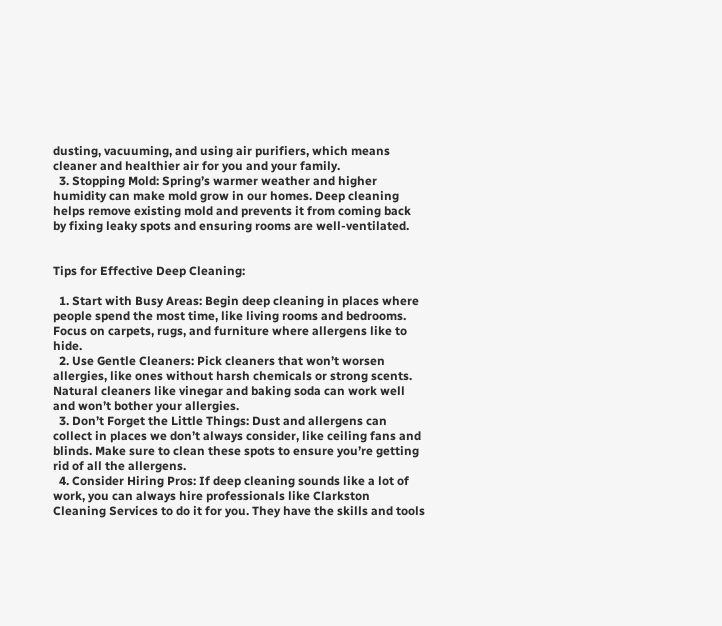dusting, vacuuming, and using air purifiers, which means cleaner and healthier air for you and your family.
  3. Stopping Mold: Spring’s warmer weather and higher humidity can make mold grow in our homes. Deep cleaning helps remove existing mold and prevents it from coming back by fixing leaky spots and ensuring rooms are well-ventilated.


Tips for Effective Deep Cleaning:

  1. Start with Busy Areas: Begin deep cleaning in places where people spend the most time, like living rooms and bedrooms. Focus on carpets, rugs, and furniture where allergens like to hide.
  2. Use Gentle Cleaners: Pick cleaners that won’t worsen allergies, like ones without harsh chemicals or strong scents. Natural cleaners like vinegar and baking soda can work well and won’t bother your allergies.
  3. Don’t Forget the Little Things: Dust and allergens can collect in places we don’t always consider, like ceiling fans and blinds. Make sure to clean these spots to ensure you’re getting rid of all the allergens.
  4. Consider Hiring Pros: If deep cleaning sounds like a lot of work, you can always hire professionals like Clarkston Cleaning Services to do it for you. They have the skills and tools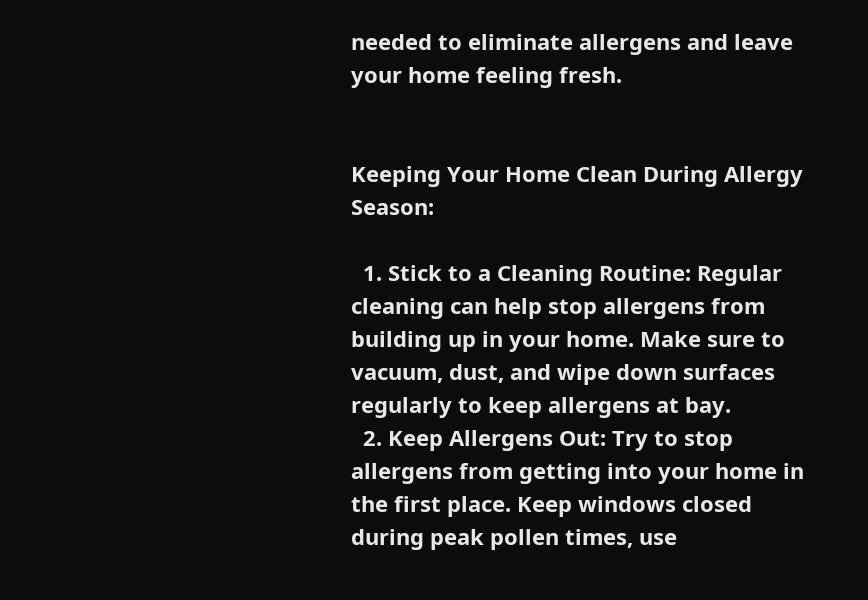needed to eliminate allergens and leave your home feeling fresh.


Keeping Your Home Clean During Allergy Season:

  1. Stick to a Cleaning Routine: Regular cleaning can help stop allergens from building up in your home. Make sure to vacuum, dust, and wipe down surfaces regularly to keep allergens at bay.
  2. Keep Allergens Out: Try to stop allergens from getting into your home in the first place. Keep windows closed during peak pollen times, use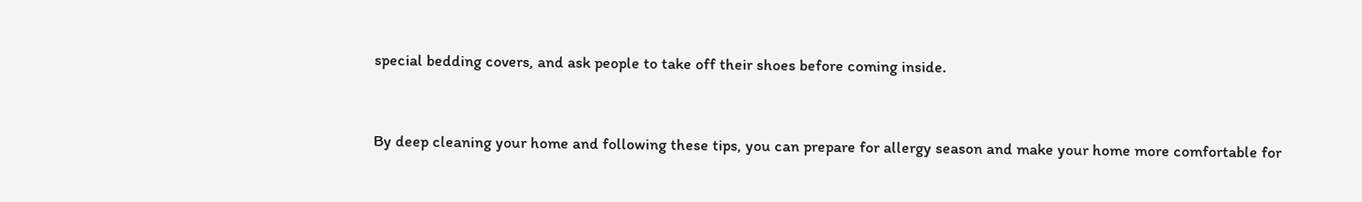special bedding covers, and ask people to take off their shoes before coming inside.


By deep cleaning your home and following these tips, you can prepare for allergy season and make your home more comfortable for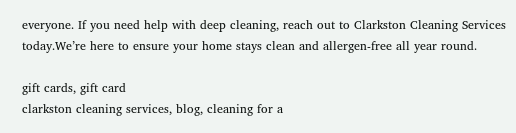everyone. If you need help with deep cleaning, reach out to Clarkston Cleaning Services today.We’re here to ensure your home stays clean and allergen-free all year round.

gift cards, gift card
clarkston cleaning services, blog, cleaning for a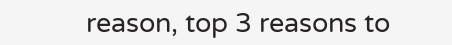reason, top 3 reasons to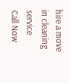hire a move in cleaning service
Call Now